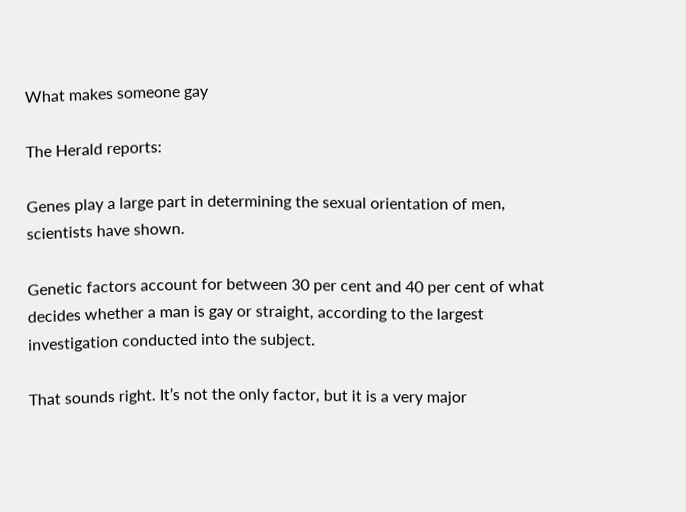What makes someone gay

The Herald reports:

Genes play a large part in determining the sexual orientation of men, scientists have shown.

Genetic factors account for between 30 per cent and 40 per cent of what decides whether a man is gay or straight, according to the largest investigation conducted into the subject.

That sounds right. It’s not the only factor, but it is a very major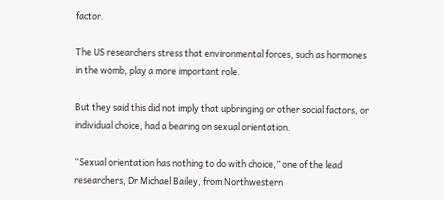factor.

The US researchers stress that environmental forces, such as hormones in the womb, play a more important role.

But they said this did not imply that upbringing or other social factors, or individual choice, had a bearing on sexual orientation.

“Sexual orientation has nothing to do with choice,” one of the lead researchers, Dr Michael Bailey, from Northwestern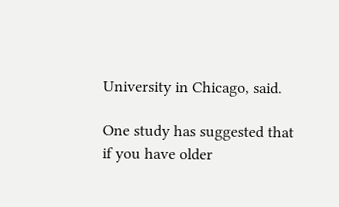University in Chicago, said.

One study has suggested that if you have older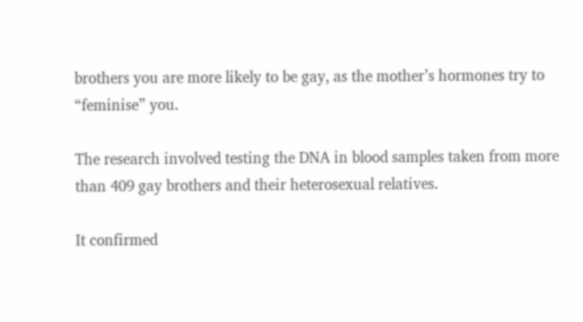brothers you are more likely to be gay, as the mother’s hormones try to “feminise” you.

The research involved testing the DNA in blood samples taken from more than 409 gay brothers and their heterosexual relatives.

It confirmed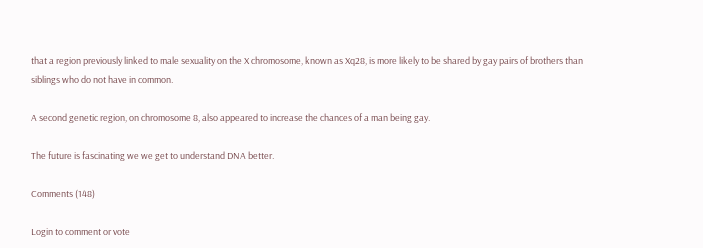that a region previously linked to male sexuality on the X chromosome, known as Xq28, is more likely to be shared by gay pairs of brothers than siblings who do not have in common.

A second genetic region, on chromosome 8, also appeared to increase the chances of a man being gay.

The future is fascinating we we get to understand DNA better.

Comments (148)

Login to comment or vote